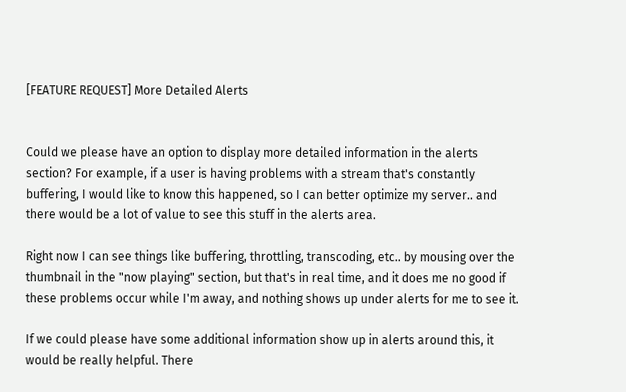[FEATURE REQUEST] More Detailed Alerts


Could we please have an option to display more detailed information in the alerts section? For example, if a user is having problems with a stream that's constantly buffering, I would like to know this happened, so I can better optimize my server.. and there would be a lot of value to see this stuff in the alerts area.

Right now I can see things like buffering, throttling, transcoding, etc.. by mousing over the thumbnail in the "now playing" section, but that's in real time, and it does me no good if these problems occur while I'm away, and nothing shows up under alerts for me to see it.

If we could please have some additional information show up in alerts around this, it would be really helpful. There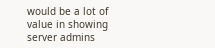would be a lot of value in showing server admins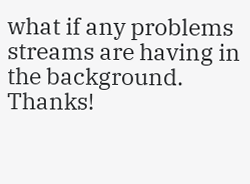what if any problems streams are having in the background. Thanks!